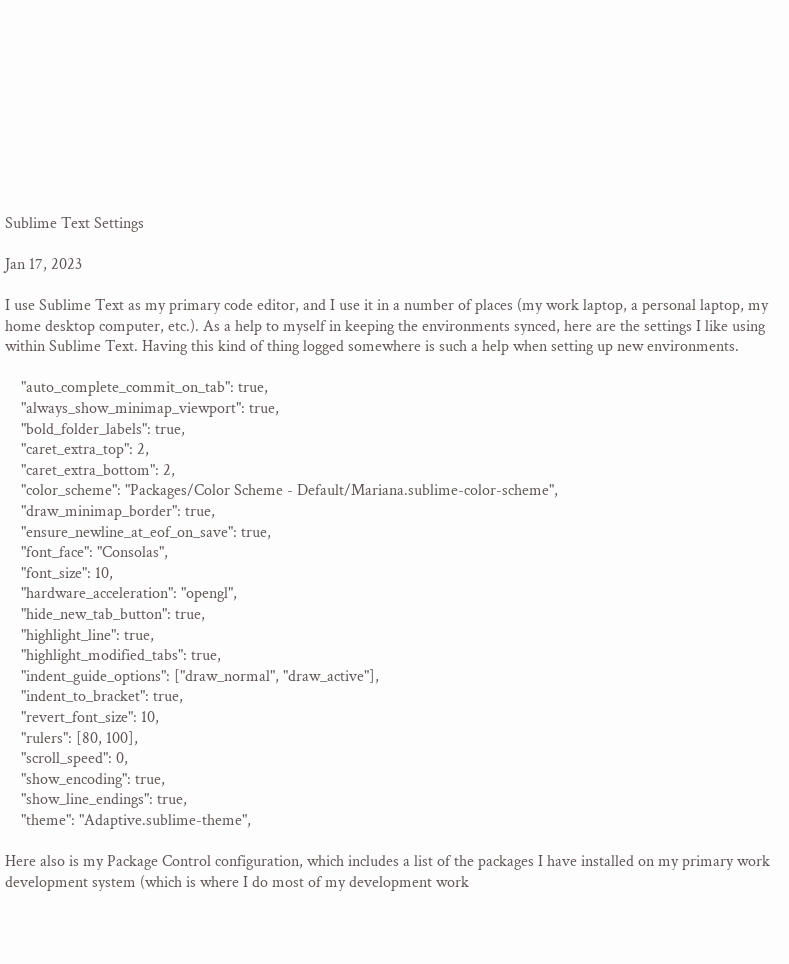Sublime Text Settings

Jan 17, 2023

I use Sublime Text as my primary code editor, and I use it in a number of places (my work laptop, a personal laptop, my home desktop computer, etc.). As a help to myself in keeping the environments synced, here are the settings I like using within Sublime Text. Having this kind of thing logged somewhere is such a help when setting up new environments.

    "auto_complete_commit_on_tab": true,
    "always_show_minimap_viewport": true,
    "bold_folder_labels": true,
    "caret_extra_top": 2,
    "caret_extra_bottom": 2,
    "color_scheme": "Packages/Color Scheme - Default/Mariana.sublime-color-scheme",
    "draw_minimap_border": true,
    "ensure_newline_at_eof_on_save": true,
    "font_face": "Consolas",
    "font_size": 10,
    "hardware_acceleration": "opengl",
    "hide_new_tab_button": true,
    "highlight_line": true,
    "highlight_modified_tabs": true,
    "indent_guide_options": ["draw_normal", "draw_active"],
    "indent_to_bracket": true,
    "revert_font_size": 10,
    "rulers": [80, 100],
    "scroll_speed": 0,
    "show_encoding": true,
    "show_line_endings": true,
    "theme": "Adaptive.sublime-theme",

Here also is my Package Control configuration, which includes a list of the packages I have installed on my primary work development system (which is where I do most of my development work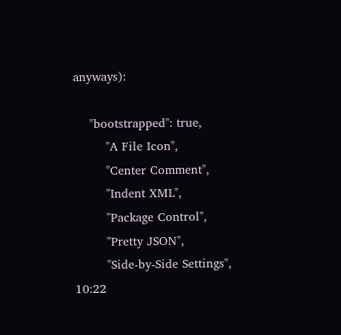anyways):

    "bootstrapped": true,
        "A File Icon",
        "Center Comment",
        "Indent XML",
        "Package Control",
        "Pretty JSON",
        "Side-by-Side Settings",
10:22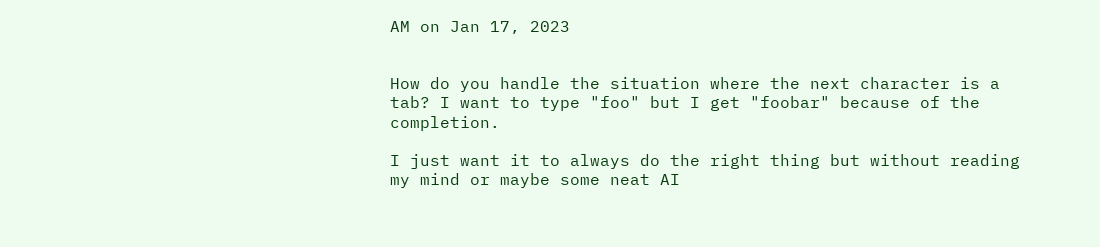AM on Jan 17, 2023


How do you handle the situation where the next character is a tab? I want to type "foo" but I get "foobar" because of the completion.

I just want it to always do the right thing but without reading my mind or maybe some neat AI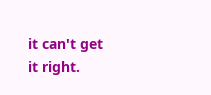it can't get it right.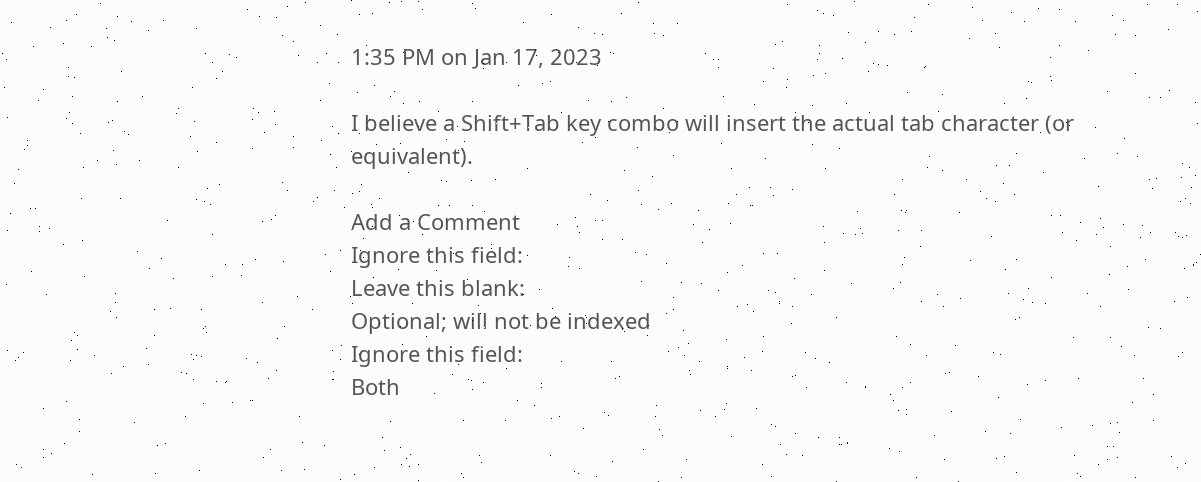1:35 PM on Jan 17, 2023

I believe a Shift+Tab key combo will insert the actual tab character (or equivalent).

Add a Comment
Ignore this field:
Leave this blank:
Optional; will not be indexed
Ignore this field:
Both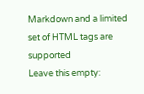Markdown and a limited set of HTML tags are supported
Leave this empty: